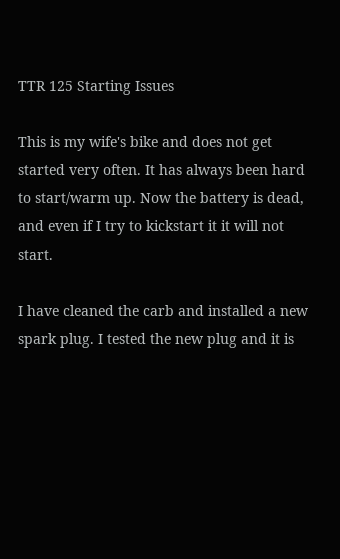TTR 125 Starting Issues

This is my wife's bike and does not get started very often. It has always been hard to start/warm up. Now the battery is dead, and even if I try to kickstart it it will not start.

I have cleaned the carb and installed a new spark plug. I tested the new plug and it is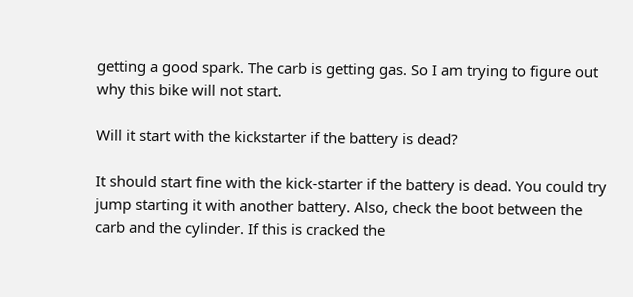getting a good spark. The carb is getting gas. So I am trying to figure out why this bike will not start.

Will it start with the kickstarter if the battery is dead?

It should start fine with the kick-starter if the battery is dead. You could try jump starting it with another battery. Also, check the boot between the carb and the cylinder. If this is cracked the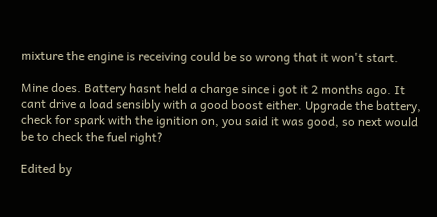mixture the engine is receiving could be so wrong that it won't start.

Mine does. Battery hasnt held a charge since i got it 2 months ago. It cant drive a load sensibly with a good boost either. Upgrade the battery, check for spark with the ignition on, you said it was good, so next would be to check the fuel right?

Edited by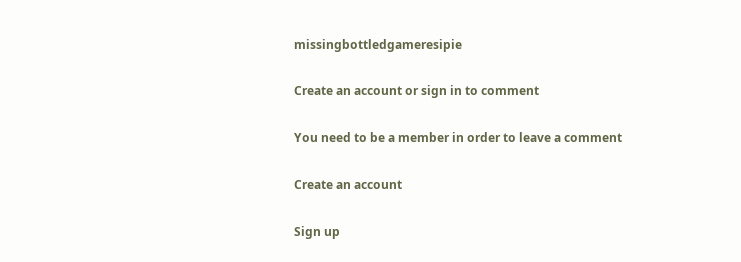missingbottledgameresipie

Create an account or sign in to comment

You need to be a member in order to leave a comment

Create an account

Sign up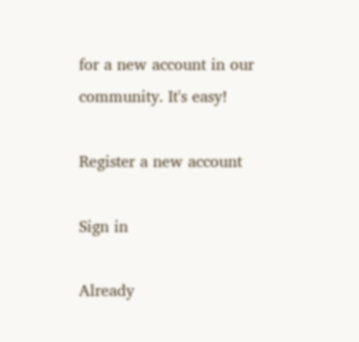for a new account in our community. It's easy!

Register a new account

Sign in

Already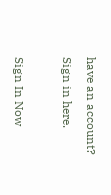have an account? Sign in here.

Sign In Now